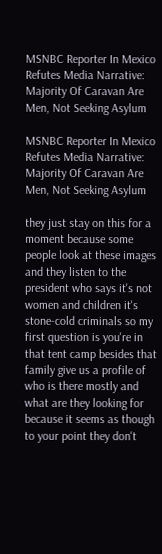MSNBC Reporter In Mexico Refutes Media Narrative: Majority Of Caravan Are Men, Not Seeking Asylum

MSNBC Reporter In Mexico Refutes Media Narrative: Majority Of Caravan Are Men, Not Seeking Asylum

they just stay on this for a moment because some people look at these images and they listen to the president who says it's not women and children it's stone-cold criminals so my first question is you're in that tent camp besides that family give us a profile of who is there mostly and what are they looking for because it seems as though to your point they don't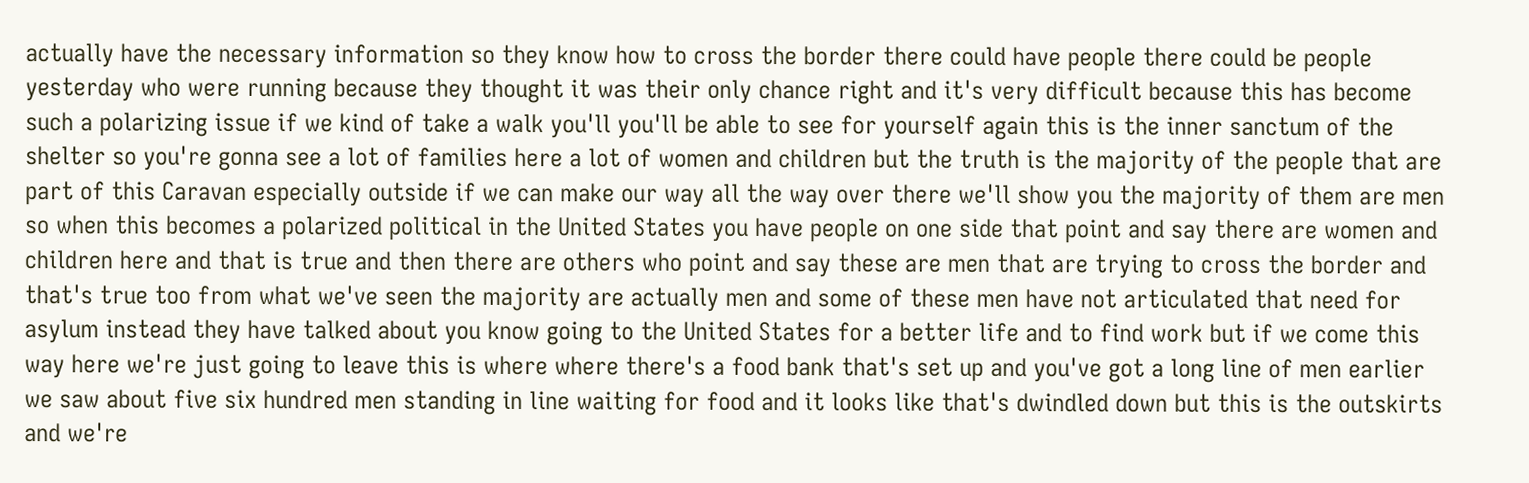actually have the necessary information so they know how to cross the border there could have people there could be people yesterday who were running because they thought it was their only chance right and it's very difficult because this has become such a polarizing issue if we kind of take a walk you'll you'll be able to see for yourself again this is the inner sanctum of the shelter so you're gonna see a lot of families here a lot of women and children but the truth is the majority of the people that are part of this Caravan especially outside if we can make our way all the way over there we'll show you the majority of them are men so when this becomes a polarized political in the United States you have people on one side that point and say there are women and children here and that is true and then there are others who point and say these are men that are trying to cross the border and that's true too from what we've seen the majority are actually men and some of these men have not articulated that need for asylum instead they have talked about you know going to the United States for a better life and to find work but if we come this way here we're just going to leave this is where where there's a food bank that's set up and you've got a long line of men earlier we saw about five six hundred men standing in line waiting for food and it looks like that's dwindled down but this is the outskirts and we're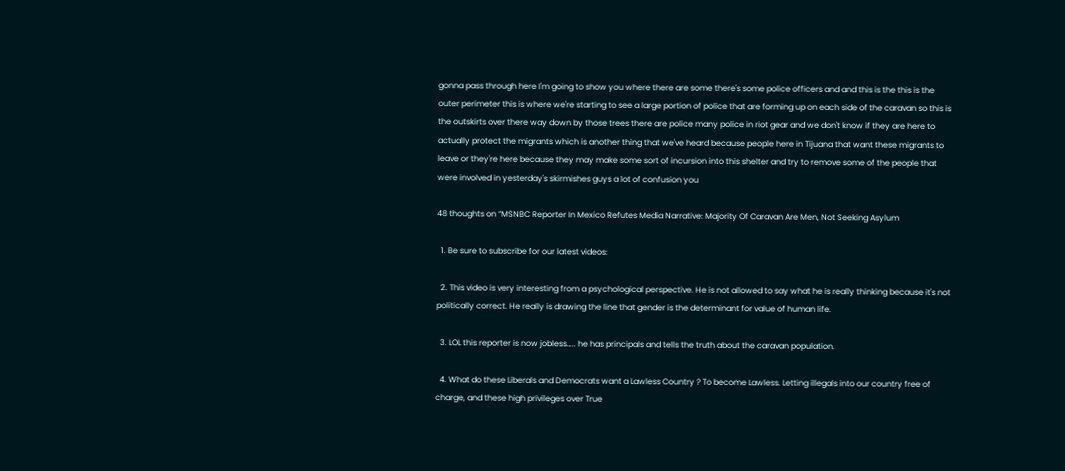gonna pass through here I'm going to show you where there are some there's some police officers and and this is the this is the outer perimeter this is where we're starting to see a large portion of police that are forming up on each side of the caravan so this is the outskirts over there way down by those trees there are police many police in riot gear and we don't know if they are here to actually protect the migrants which is another thing that we've heard because people here in Tijuana that want these migrants to leave or they're here because they may make some sort of incursion into this shelter and try to remove some of the people that were involved in yesterday's skirmishes guys a lot of confusion you

48 thoughts on “MSNBC Reporter In Mexico Refutes Media Narrative: Majority Of Caravan Are Men, Not Seeking Asylum

  1. Be sure to subscribe for our latest videos:

  2. This video is very interesting from a psychological perspective. He is not allowed to say what he is really thinking because it's not politically correct. He really is drawing the line that gender is the determinant for value of human life.

  3. LOL this reporter is now jobless….. he has principals and tells the truth about the caravan population.

  4. What do these Liberals and Democrats want a Lawless Country ? To become Lawless. Letting illegals into our country free of charge, and these high privileges over True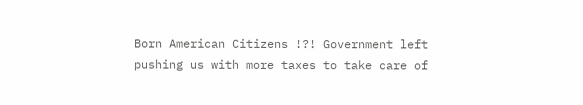Born American Citizens !?! Government left pushing us with more taxes to take care of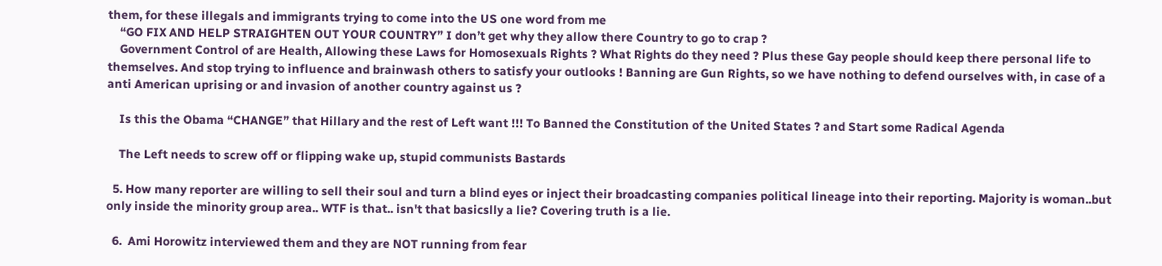them, for these illegals and immigrants trying to come into the US one word from me
    “GO FIX AND HELP STRAIGHTEN OUT YOUR COUNTRY” I don’t get why they allow there Country to go to crap ?
    Government Control of are Health, Allowing these Laws for Homosexuals Rights ? What Rights do they need ? Plus these Gay people should keep there personal life to themselves. And stop trying to influence and brainwash others to satisfy your outlooks ! Banning are Gun Rights, so we have nothing to defend ourselves with, in case of a anti American uprising or and invasion of another country against us ?

    Is this the Obama “CHANGE” that Hillary and the rest of Left want !!! To Banned the Constitution of the United States ? and Start some Radical Agenda

    The Left needs to screw off or flipping wake up, stupid communists Bastards

  5. How many reporter are willing to sell their soul and turn a blind eyes or inject their broadcasting companies political lineage into their reporting. Majority is woman..but only inside the minority group area.. WTF is that.. isn't that basicslly a lie? Covering truth is a lie.

  6.  Ami Horowitz interviewed them and they are NOT running from fear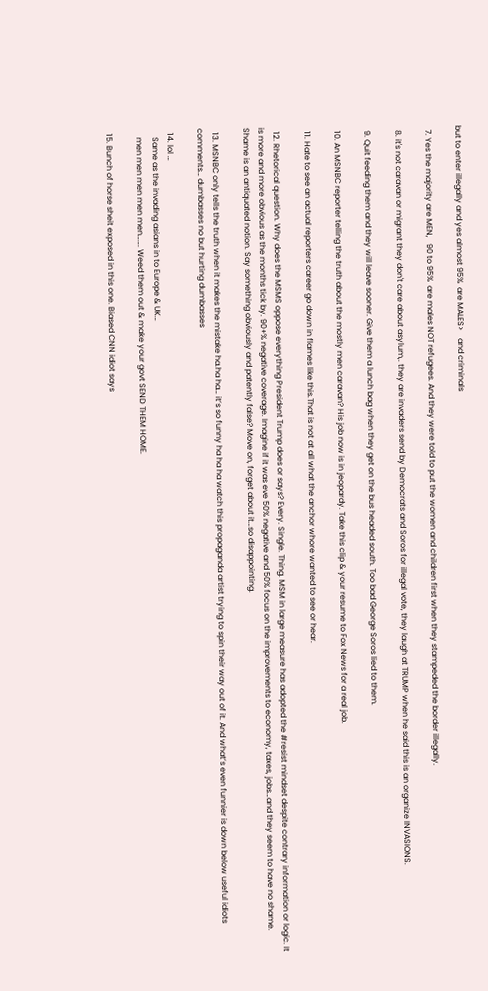but to enter illegally and yes almost 95%  are MALES>    and criminals

  7. Yes the majority are MEN,   90 to 95%  are males NOT refugees. And they were told to put the women and children first when they stampeded the border illegally.

  8. it's not caravan or migrant they don't care about asylum,. they are invaders send by Democrats and Soros for illegal vote, they laugh at TRUMP when he said this is an organize INVASIONS.

  9. Quit feeding them and they will leave sooner. Give them a lunch bag when they get on the bus headed south. Too bad George Soros lied to them.

  10. An MSNBC reporter telling the truth about the mostly men caravan? His job now is in jeopardy. Take this clip & your resume to Fox News for a real job.

  11. Hate to see an actual reporters career go down in flames like this.That is not at all what the anchor whore wanted to see or hear.

  12. Rhetorical question. Why does the MSMS oppose everything President Trump does or says? Every. Single. Thing. MSM in large measure has adopted the #resist mindset despite contrary information or logic. It is more and more obvious as the months tick by. 90+% negative coverage. Imagine if it was eve 50% negative and 50% focus on the improvements to economy, taxes, jobs…and they seem to have no shame. Shame is an antiquated notion. Say something obviously and patently false? Move on, forget about it…so disappointing.

  13. MSNBC only tells the truth when it makes the mistake ha.ha ha… it’s so funny ha ha ha watch this propaganda artist trying to spin their way out of it. And what’s even funnier is down below useful idiots comments… dumbasses no but hurting dumbasses

  14. lol …
    Same as the invading asians in to Europe & UK…
    men men men men men……. Weed them out & make your govt SEND THEM HOME.

  15. Bunch of horse sheit exposed in this one. Biased CNN idiot says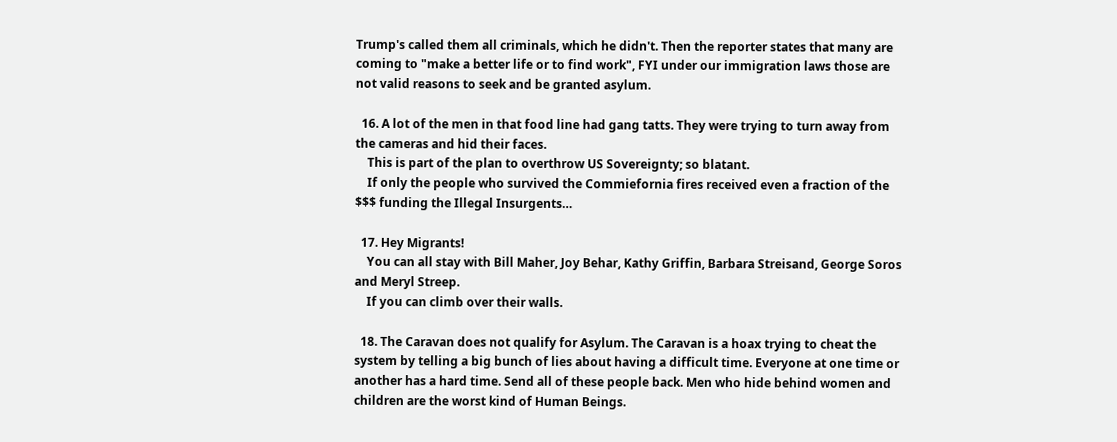Trump's called them all criminals, which he didn't. Then the reporter states that many are coming to "make a better life or to find work", FYI under our immigration laws those are not valid reasons to seek and be granted asylum.

  16. A lot of the men in that food line had gang tatts. They were trying to turn away from the cameras and hid their faces.
    This is part of the plan to overthrow US Sovereignty; so blatant.
    If only the people who survived the Commiefornia fires received even a fraction of the $$$ funding the Illegal Insurgents…

  17. Hey Migrants!
    You can all stay with Bill Maher, Joy Behar, Kathy Griffin, Barbara Streisand, George Soros and Meryl Streep.
    If you can climb over their walls.

  18. The Caravan does not qualify for Asylum. The Caravan is a hoax trying to cheat the system by telling a big bunch of lies about having a difficult time. Everyone at one time or another has a hard time. Send all of these people back. Men who hide behind women and children are the worst kind of Human Beings.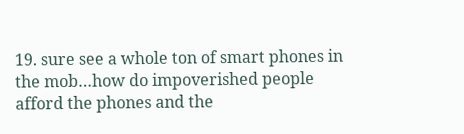19. sure see a whole ton of smart phones in the mob…how do impoverished people afford the phones and the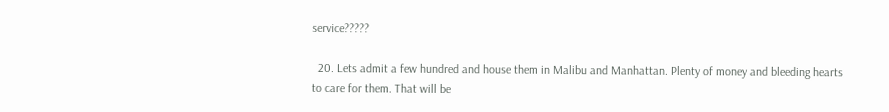service?????

  20. Lets admit a few hundred and house them in Malibu and Manhattan. Plenty of money and bleeding hearts to care for them. That will be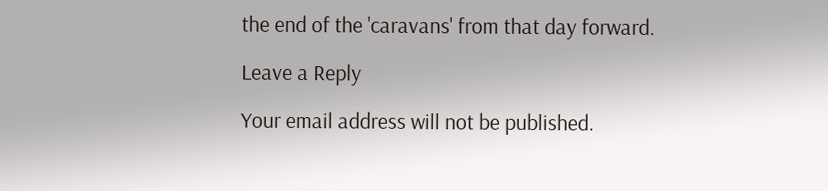the end of the 'caravans' from that day forward.

Leave a Reply

Your email address will not be published.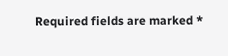Required fields are marked *